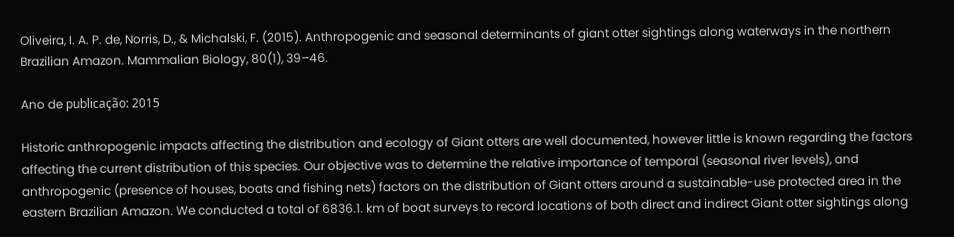Oliveira, I. A. P. de, Norris, D., & Michalski, F. (2015). Anthropogenic and seasonal determinants of giant otter sightings along waterways in the northern Brazilian Amazon. Mammalian Biology, 80(1), 39–46.

Ano de publicação: 2015

Historic anthropogenic impacts affecting the distribution and ecology of Giant otters are well documented, however little is known regarding the factors affecting the current distribution of this species. Our objective was to determine the relative importance of temporal (seasonal river levels), and anthropogenic (presence of houses, boats and fishing nets) factors on the distribution of Giant otters around a sustainable-use protected area in the eastern Brazilian Amazon. We conducted a total of 6836.1. km of boat surveys to record locations of both direct and indirect Giant otter sightings along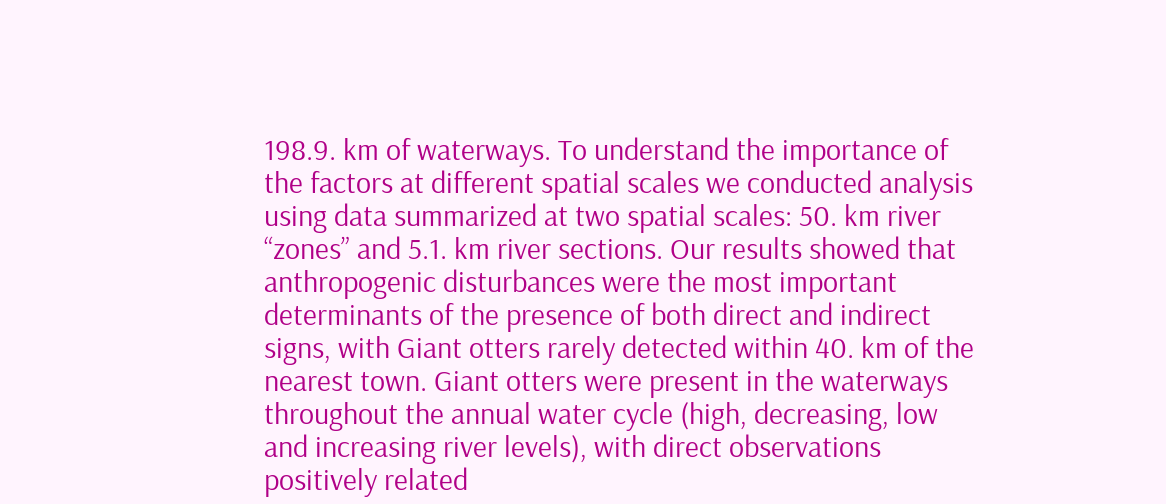198.9. km of waterways. To understand the importance of the factors at different spatial scales we conducted analysis using data summarized at two spatial scales: 50. km river “zones” and 5.1. km river sections. Our results showed that anthropogenic disturbances were the most important determinants of the presence of both direct and indirect signs, with Giant otters rarely detected within 40. km of the nearest town. Giant otters were present in the waterways throughout the annual water cycle (high, decreasing, low and increasing river levels), with direct observations positively related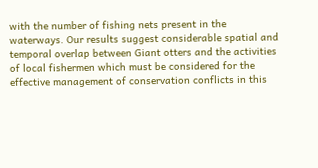with the number of fishing nets present in the waterways. Our results suggest considerable spatial and temporal overlap between Giant otters and the activities of local fishermen which must be considered for the effective management of conservation conflicts in this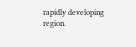rapidly developing region.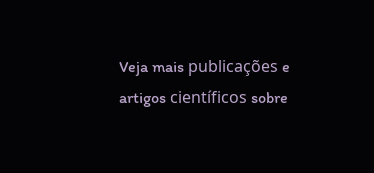Veja mais publicações e artigos científicos sobre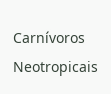Carnívoros Neotropicais